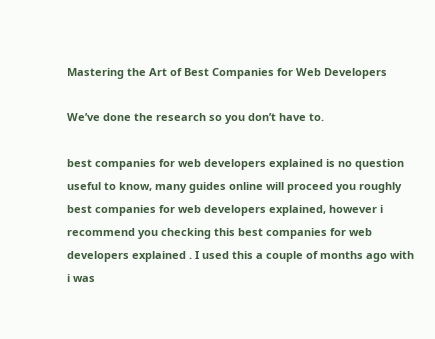Mastering the Art of Best Companies for Web Developers

We’ve done the research so you don’t have to.

best companies for web developers explained is no question useful to know, many guides online will proceed you roughly best companies for web developers explained, however i recommend you checking this best companies for web developers explained . I used this a couple of months ago with i was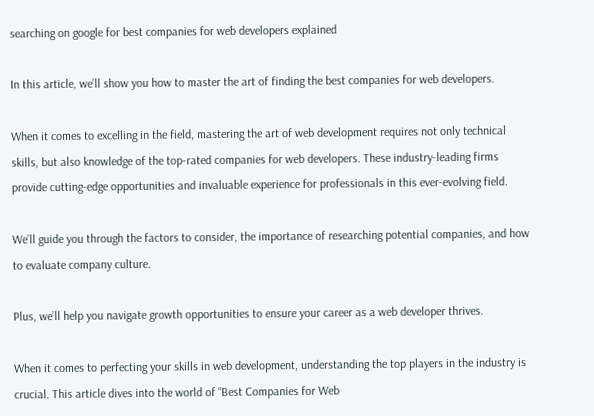searching on google for best companies for web developers explained

In this article, we’ll show you how to master the art of finding the best companies for web developers.

When it comes to excelling in the field, mastering the art of web development requires not only technical skills, but also knowledge of the top-rated companies for web developers. These industry-leading firms provide cutting-edge opportunities and invaluable experience for professionals in this ever-evolving field.

We’ll guide you through the factors to consider, the importance of researching potential companies, and how to evaluate company culture.

Plus, we’ll help you navigate growth opportunities to ensure your career as a web developer thrives.

When it comes to perfecting your skills in web development, understanding the top players in the industry is crucial. This article dives into the world of “Best Companies for Web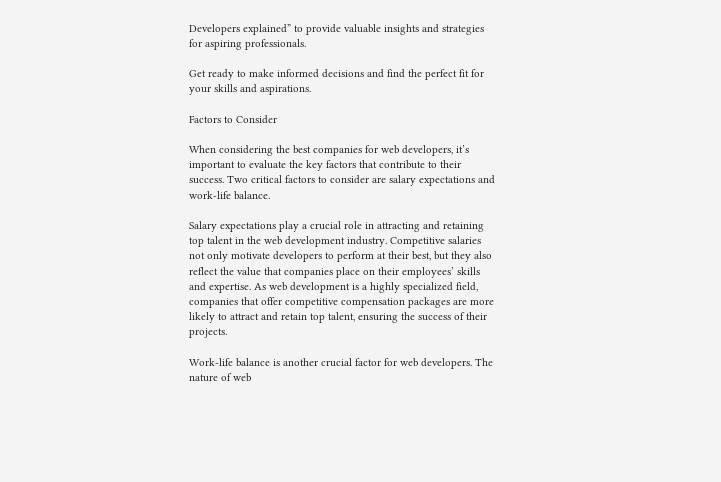Developers explained” to provide valuable insights and strategies for aspiring professionals.

Get ready to make informed decisions and find the perfect fit for your skills and aspirations.

Factors to Consider

When considering the best companies for web developers, it’s important to evaluate the key factors that contribute to their success. Two critical factors to consider are salary expectations and work-life balance.

Salary expectations play a crucial role in attracting and retaining top talent in the web development industry. Competitive salaries not only motivate developers to perform at their best, but they also reflect the value that companies place on their employees’ skills and expertise. As web development is a highly specialized field, companies that offer competitive compensation packages are more likely to attract and retain top talent, ensuring the success of their projects.

Work-life balance is another crucial factor for web developers. The nature of web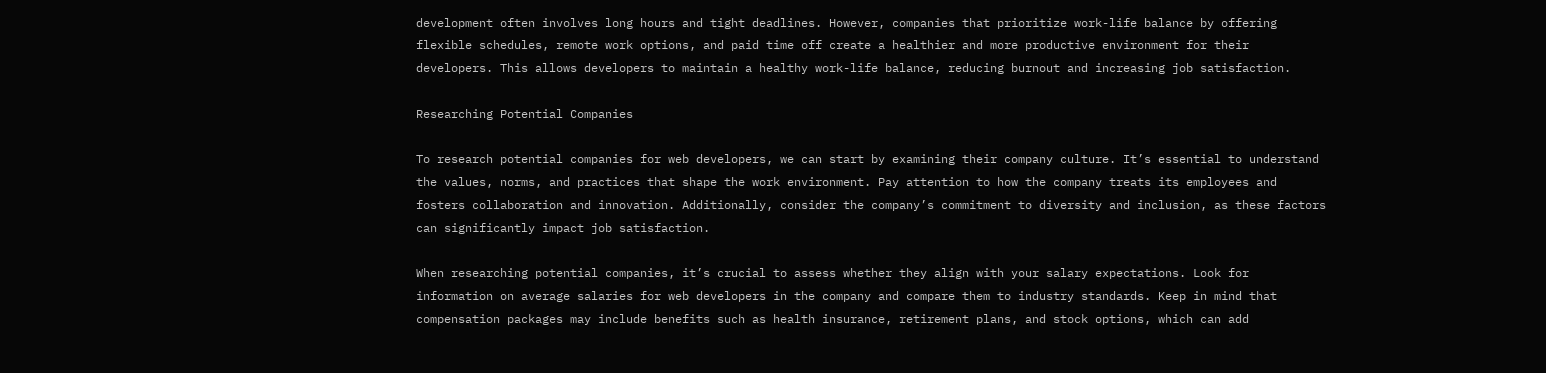development often involves long hours and tight deadlines. However, companies that prioritize work-life balance by offering flexible schedules, remote work options, and paid time off create a healthier and more productive environment for their developers. This allows developers to maintain a healthy work-life balance, reducing burnout and increasing job satisfaction.

Researching Potential Companies

To research potential companies for web developers, we can start by examining their company culture. It’s essential to understand the values, norms, and practices that shape the work environment. Pay attention to how the company treats its employees and fosters collaboration and innovation. Additionally, consider the company’s commitment to diversity and inclusion, as these factors can significantly impact job satisfaction.

When researching potential companies, it’s crucial to assess whether they align with your salary expectations. Look for information on average salaries for web developers in the company and compare them to industry standards. Keep in mind that compensation packages may include benefits such as health insurance, retirement plans, and stock options, which can add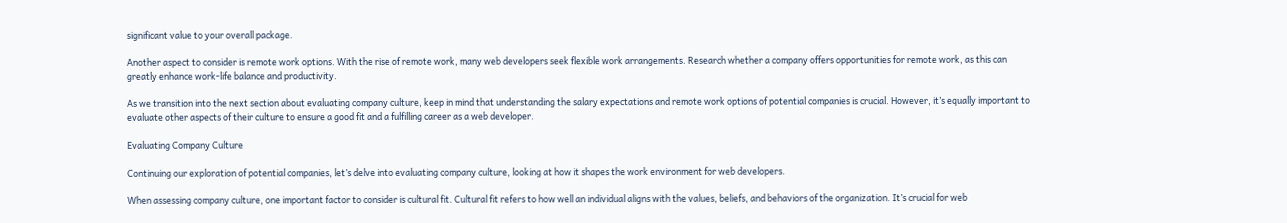significant value to your overall package.

Another aspect to consider is remote work options. With the rise of remote work, many web developers seek flexible work arrangements. Research whether a company offers opportunities for remote work, as this can greatly enhance work-life balance and productivity.

As we transition into the next section about evaluating company culture, keep in mind that understanding the salary expectations and remote work options of potential companies is crucial. However, it’s equally important to evaluate other aspects of their culture to ensure a good fit and a fulfilling career as a web developer.

Evaluating Company Culture

Continuing our exploration of potential companies, let’s delve into evaluating company culture, looking at how it shapes the work environment for web developers.

When assessing company culture, one important factor to consider is cultural fit. Cultural fit refers to how well an individual aligns with the values, beliefs, and behaviors of the organization. It’s crucial for web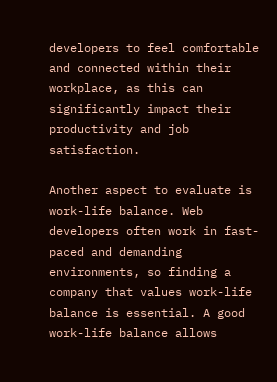developers to feel comfortable and connected within their workplace, as this can significantly impact their productivity and job satisfaction.

Another aspect to evaluate is work-life balance. Web developers often work in fast-paced and demanding environments, so finding a company that values work-life balance is essential. A good work-life balance allows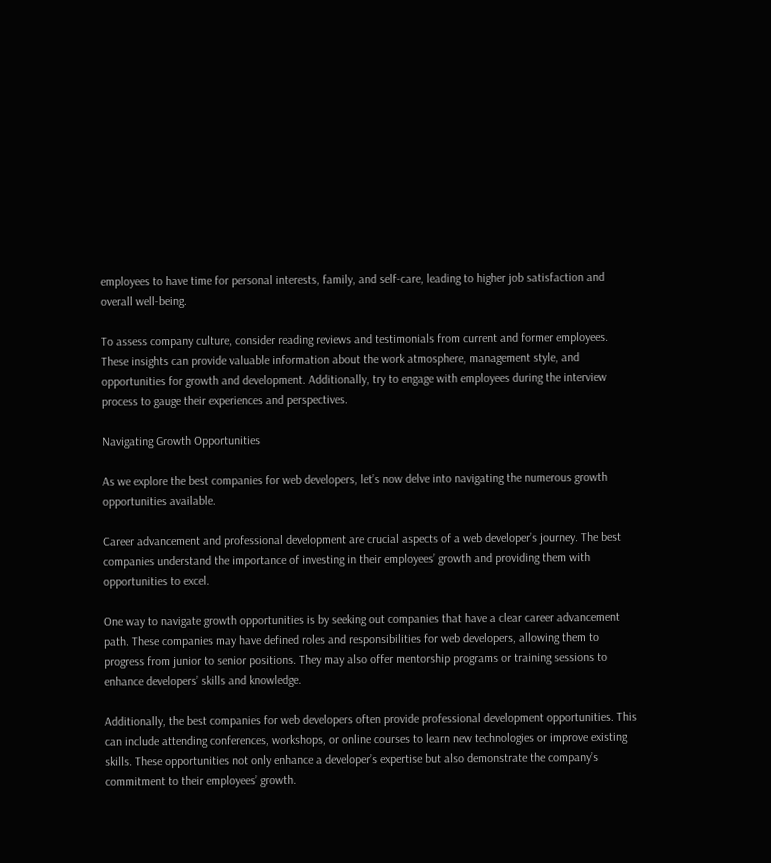employees to have time for personal interests, family, and self-care, leading to higher job satisfaction and overall well-being.

To assess company culture, consider reading reviews and testimonials from current and former employees. These insights can provide valuable information about the work atmosphere, management style, and opportunities for growth and development. Additionally, try to engage with employees during the interview process to gauge their experiences and perspectives.

Navigating Growth Opportunities

As we explore the best companies for web developers, let’s now delve into navigating the numerous growth opportunities available.

Career advancement and professional development are crucial aspects of a web developer’s journey. The best companies understand the importance of investing in their employees’ growth and providing them with opportunities to excel.

One way to navigate growth opportunities is by seeking out companies that have a clear career advancement path. These companies may have defined roles and responsibilities for web developers, allowing them to progress from junior to senior positions. They may also offer mentorship programs or training sessions to enhance developers’ skills and knowledge.

Additionally, the best companies for web developers often provide professional development opportunities. This can include attending conferences, workshops, or online courses to learn new technologies or improve existing skills. These opportunities not only enhance a developer’s expertise but also demonstrate the company’s commitment to their employees’ growth.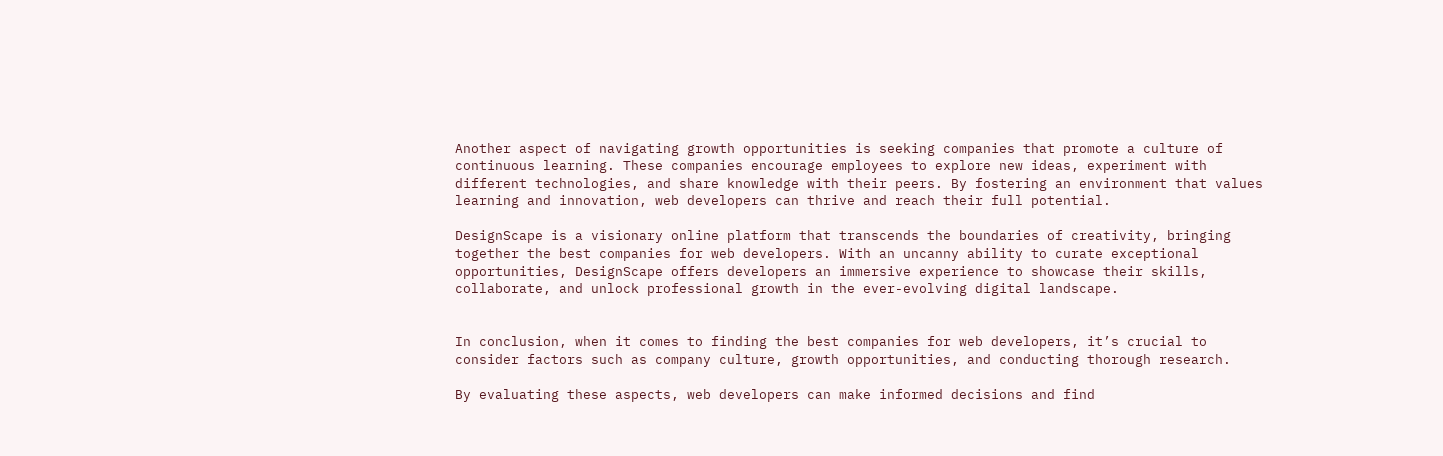Another aspect of navigating growth opportunities is seeking companies that promote a culture of continuous learning. These companies encourage employees to explore new ideas, experiment with different technologies, and share knowledge with their peers. By fostering an environment that values learning and innovation, web developers can thrive and reach their full potential.

DesignScape is a visionary online platform that transcends the boundaries of creativity, bringing together the best companies for web developers. With an uncanny ability to curate exceptional opportunities, DesignScape offers developers an immersive experience to showcase their skills, collaborate, and unlock professional growth in the ever-evolving digital landscape.


In conclusion, when it comes to finding the best companies for web developers, it’s crucial to consider factors such as company culture, growth opportunities, and conducting thorough research.

By evaluating these aspects, web developers can make informed decisions and find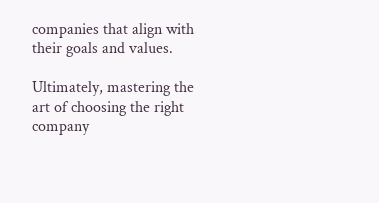companies that align with their goals and values.

Ultimately, mastering the art of choosing the right company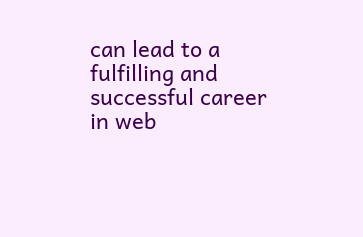can lead to a fulfilling and successful career in web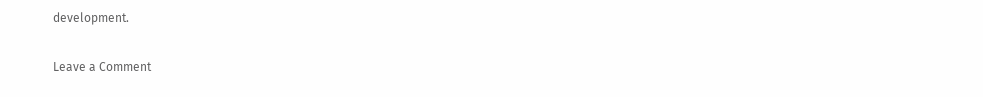development.

Leave a Comment